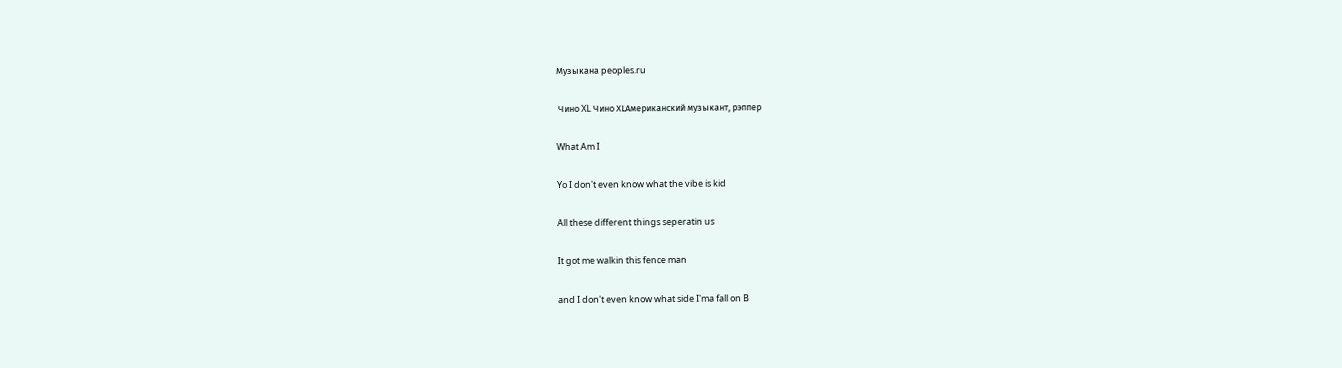Музыкана peoples.ru

 Чино XL Чино XLАмериканский музыкант, рэппер

What Am I

Yo I don't even know what the vibe is kid

All these different things seperatin us

It got me walkin this fence man

and I don't even know what side I'ma fall on B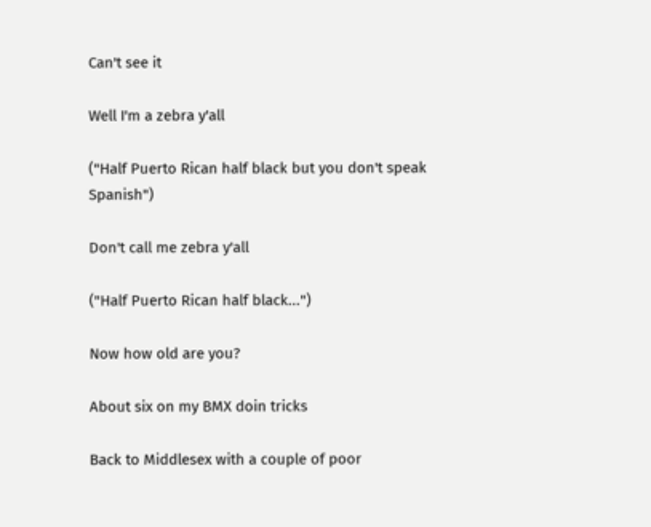Can't see it

Well I'm a zebra y'all

("Half Puerto Rican half black but you don't speak Spanish")

Don't call me zebra y'all

("Half Puerto Rican half black...")

Now how old are you?

About six on my BMX doin tricks

Back to Middlesex with a couple of poor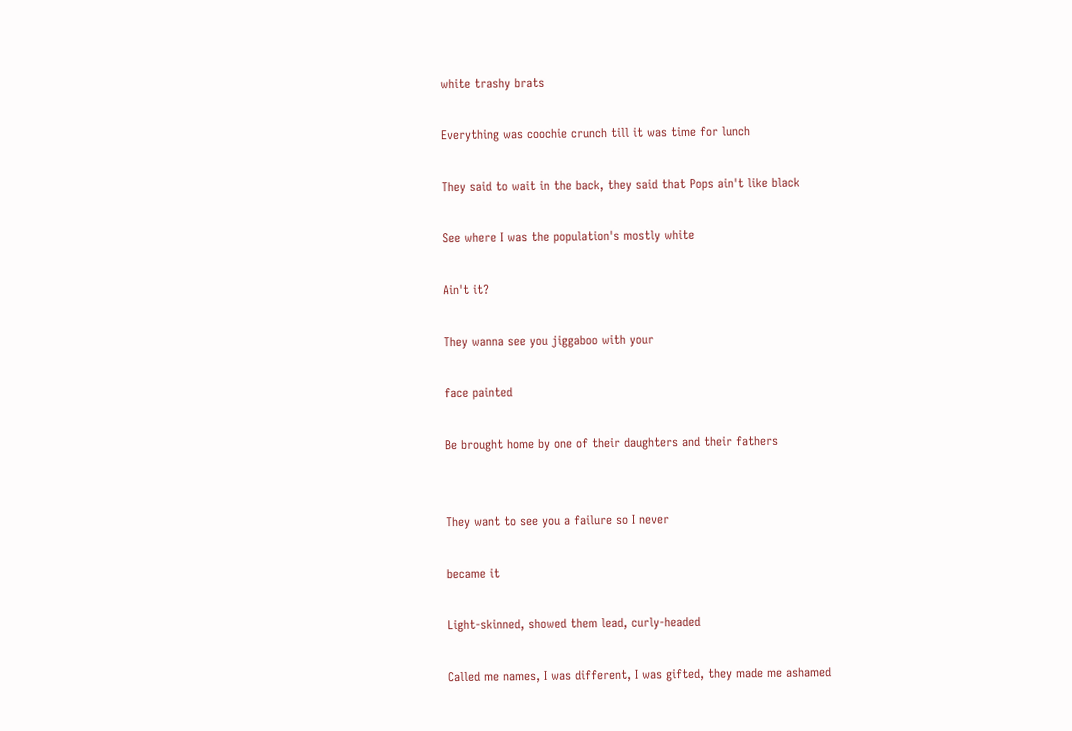white trashy brats

Everything was coochie crunch till it was time for lunch

They said to wait in the back, they said that Pops ain't like black

See where I was the population's mostly white

Ain't it?

They wanna see you jiggaboo with your

face painted

Be brought home by one of their daughters and their fathers


They want to see you a failure so I never

became it

Light-skinned, showed them lead, curly-headed

Called me names, I was different, I was gifted, they made me ashamed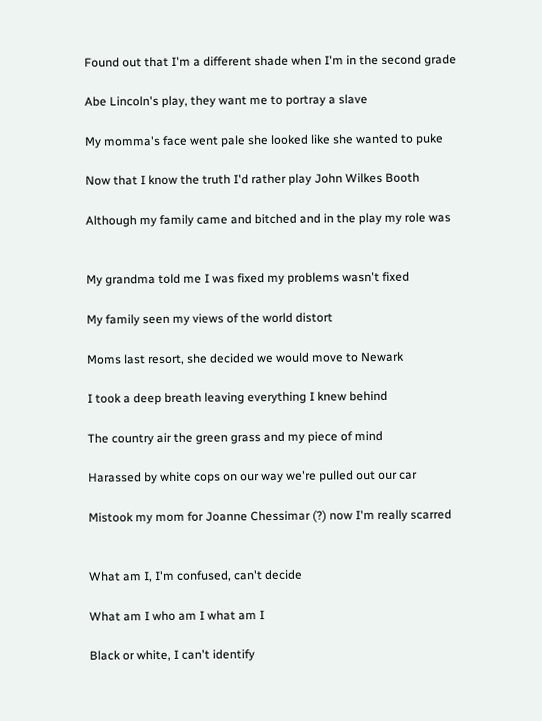Found out that I'm a different shade when I'm in the second grade

Abe Lincoln's play, they want me to portray a slave

My momma's face went pale she looked like she wanted to puke

Now that I know the truth I'd rather play John Wilkes Booth

Although my family came and bitched and in the play my role was


My grandma told me I was fixed my problems wasn't fixed

My family seen my views of the world distort

Moms last resort, she decided we would move to Newark

I took a deep breath leaving everything I knew behind

The country air the green grass and my piece of mind

Harassed by white cops on our way we're pulled out our car

Mistook my mom for Joanne Chessimar (?) now I'm really scarred


What am I, I'm confused, can't decide

What am I who am I what am I

Black or white, I can't identify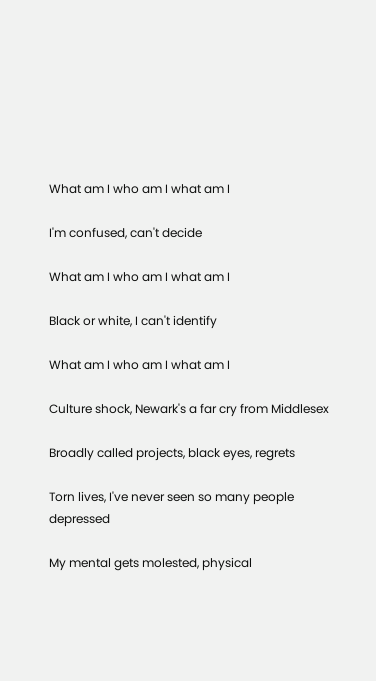What am I who am I what am I

I'm confused, can't decide

What am I who am I what am I

Black or white, I can't identify

What am I who am I what am I

Culture shock, Newark's a far cry from Middlesex

Broadly called projects, black eyes, regrets

Torn lives, I've never seen so many people depressed

My mental gets molested, physical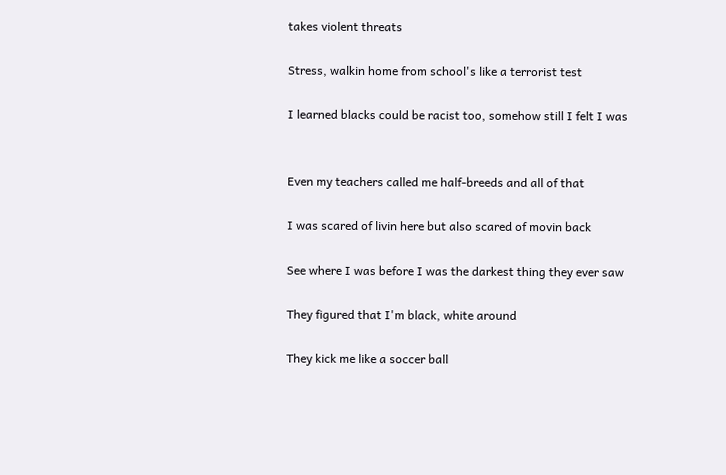takes violent threats

Stress, walkin home from school's like a terrorist test

I learned blacks could be racist too, somehow still I felt I was


Even my teachers called me half-breeds and all of that

I was scared of livin here but also scared of movin back

See where I was before I was the darkest thing they ever saw

They figured that I'm black, white around

They kick me like a soccer ball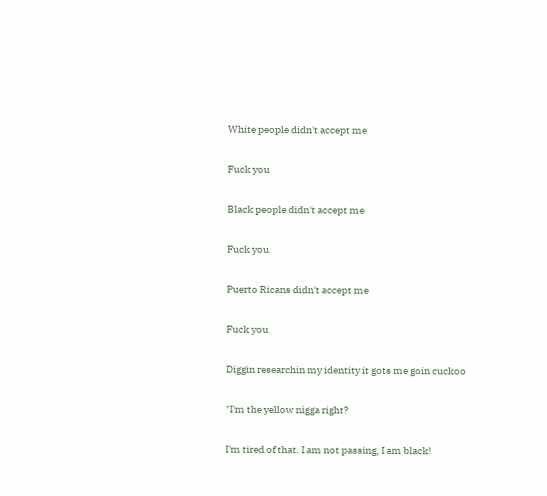White people didn't accept me

Fuck you

Black people didn't accept me

Fuck you

Puerto Ricans didn't accept me

Fuck you

Diggin researchin my identity it gots me goin cuckoo

"I'm the yellow nigga right?

I'm tired of that. I am not passing, I am black!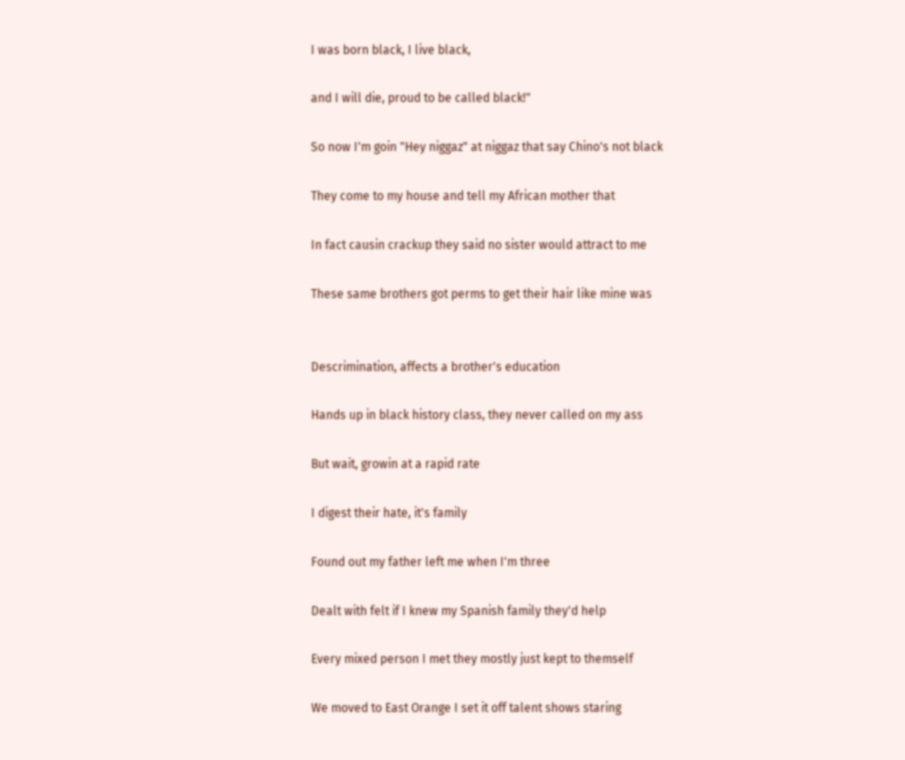I was born black, I live black,

and I will die, proud to be called black!"

So now I'm goin "Hey niggaz" at niggaz that say Chino's not black

They come to my house and tell my African mother that

In fact causin crackup they said no sister would attract to me

These same brothers got perms to get their hair like mine was


Descrimination, affects a brother's education

Hands up in black history class, they never called on my ass

But wait, growin at a rapid rate

I digest their hate, it's family

Found out my father left me when I'm three

Dealt with felt if I knew my Spanish family they'd help

Every mixed person I met they mostly just kept to themself

We moved to East Orange I set it off talent shows staring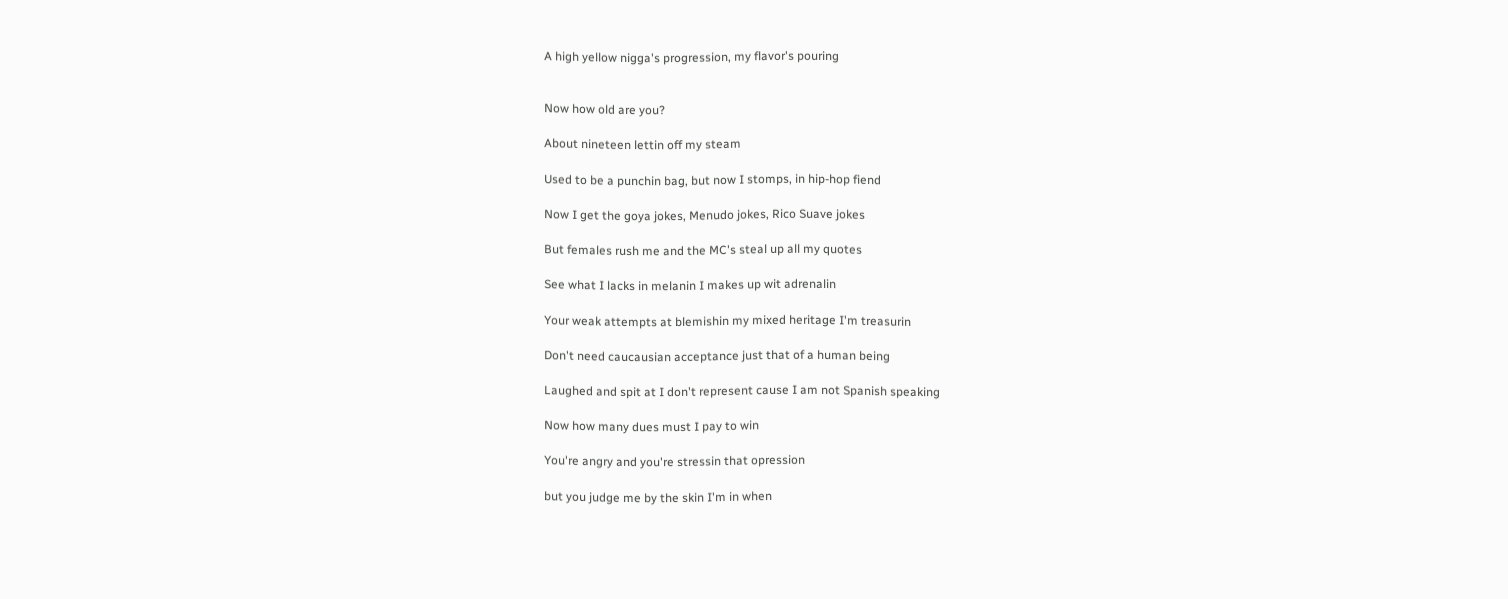A high yellow nigga's progression, my flavor's pouring


Now how old are you?

About nineteen lettin off my steam

Used to be a punchin bag, but now I stomps, in hip-hop fiend

Now I get the goya jokes, Menudo jokes, Rico Suave jokes

But females rush me and the MC's steal up all my quotes

See what I lacks in melanin I makes up wit adrenalin

Your weak attempts at blemishin my mixed heritage I'm treasurin

Don't need caucausian acceptance just that of a human being

Laughed and spit at I don't represent cause I am not Spanish speaking

Now how many dues must I pay to win

You're angry and you're stressin that opression

but you judge me by the skin I'm in when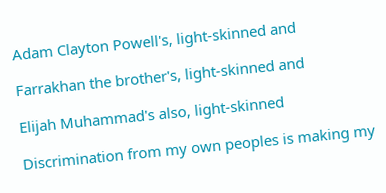Adam Clayton Powell's, light-skinned and

Farrakhan the brother's, light-skinned and

Elijah Muhammad's also, light-skinned

Discrimination from my own peoples is making my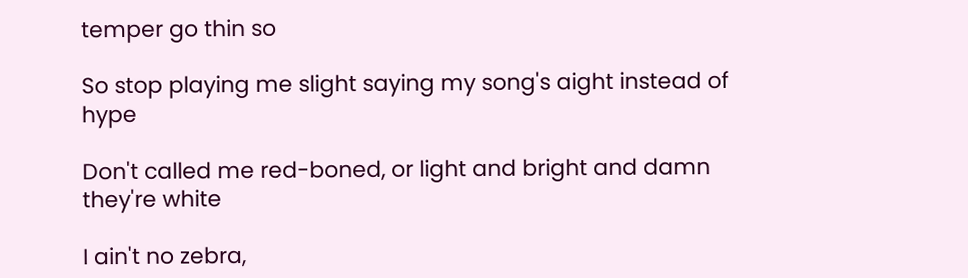temper go thin so

So stop playing me slight saying my song's aight instead of hype

Don't called me red-boned, or light and bright and damn they're white

I ain't no zebra,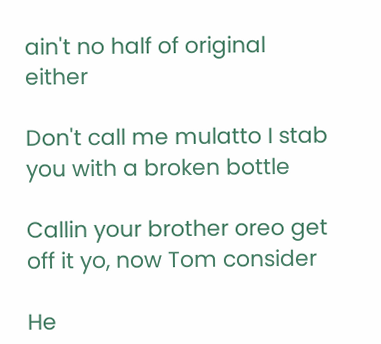ain't no half of original either

Don't call me mulatto I stab you with a broken bottle

Callin your brother oreo get off it yo, now Tom consider

He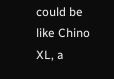could be like Chino XL, a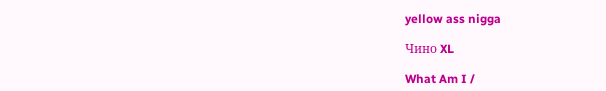yellow ass nigga

Чино XL

What Am I /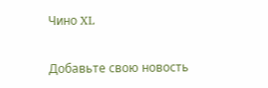Чино XL

Добавьте свою новость